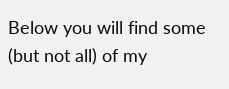Below you will find some (but not all) of my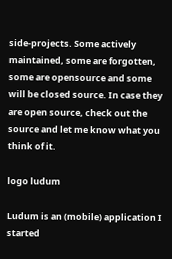side-projects. Some actively maintained, some are forgotten, some are opensource and some will be closed source. In case they are open source, check out the source and let me know what you think of it.

logo ludum

Ludum is an (mobile) application I started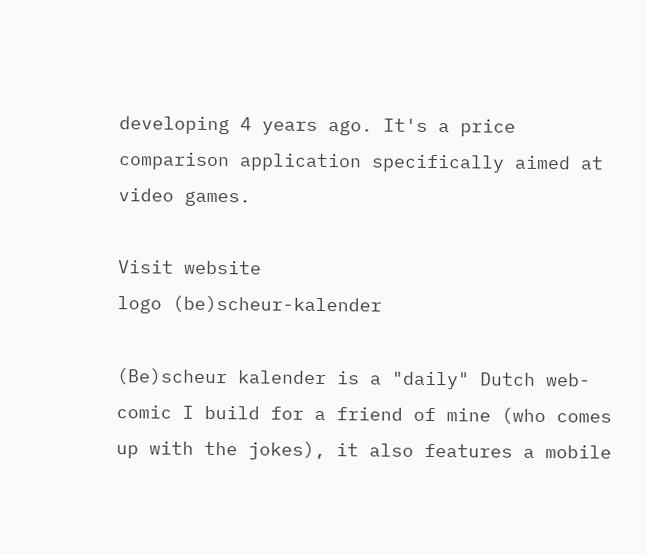developing 4 years ago. It's a price comparison application specifically aimed at video games.

Visit website
logo (be)scheur-kalender

(Be)scheur kalender is a "daily" Dutch web-comic I build for a friend of mine (who comes up with the jokes), it also features a mobile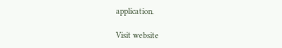application.

Visit website